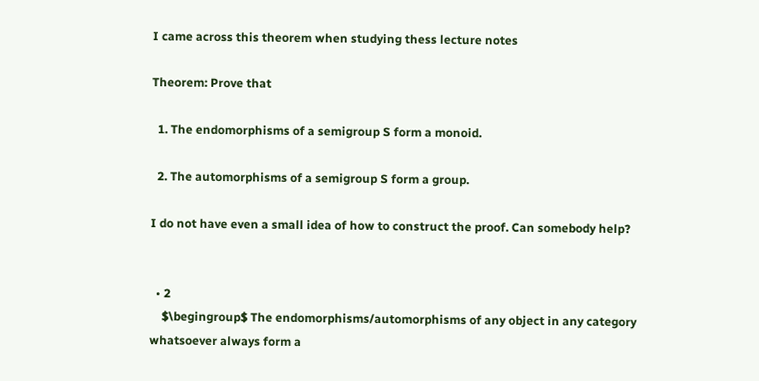I came across this theorem when studying thess lecture notes

Theorem: Prove that

  1. The endomorphisms of a semigroup S form a monoid.

  2. The automorphisms of a semigroup S form a group.

I do not have even a small idea of how to construct the proof. Can somebody help?


  • 2
    $\begingroup$ The endomorphisms/automorphisms of any object in any category whatsoever always form a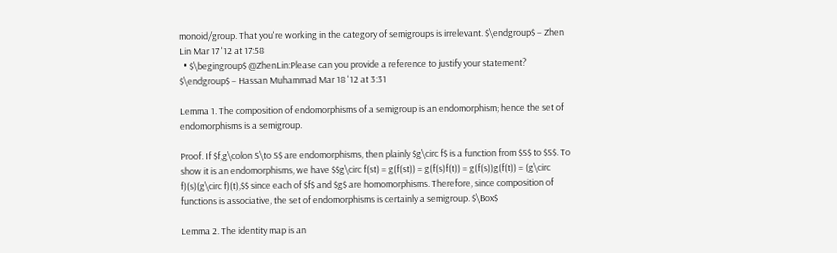monoid/group. That you're working in the category of semigroups is irrelevant. $\endgroup$ – Zhen Lin Mar 17 '12 at 17:58
  • $\begingroup$ @ZhenLin:Please can you provide a reference to justify your statement? $\endgroup$ – Hassan Muhammad Mar 18 '12 at 3:31

Lemma 1. The composition of endomorphisms of a semigroup is an endomorphism; hence the set of endomorphisms is a semigroup.

Proof. If $f,g\colon S\to S$ are endomorphisms, then plainly $g\circ f$ is a function from $S$ to $S$. To show it is an endomorphisms, we have $$g\circ f(st) = g(f(st)) = g(f(s)f(t)) = g(f(s))g(f(t)) = (g\circ f)(s)(g\circ f)(t),$$ since each of $f$ and $g$ are homomorphisms. Therefore, since composition of functions is associative, the set of endomorphisms is certainly a semigroup. $\Box$

Lemma 2. The identity map is an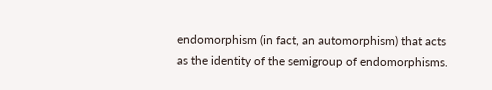endomorphism (in fact, an automorphism) that acts as the identity of the semigroup of endomorphisms.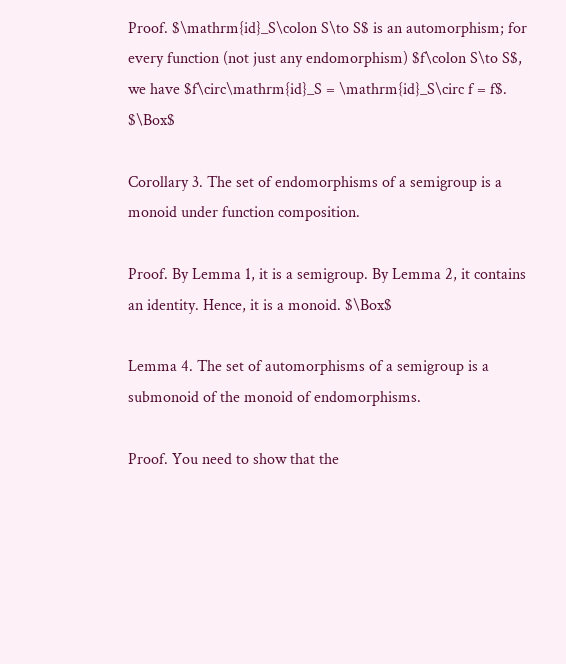Proof. $\mathrm{id}_S\colon S\to S$ is an automorphism; for every function (not just any endomorphism) $f\colon S\to S$, we have $f\circ\mathrm{id}_S = \mathrm{id}_S\circ f = f$. $\Box$

Corollary 3. The set of endomorphisms of a semigroup is a monoid under function composition.

Proof. By Lemma 1, it is a semigroup. By Lemma 2, it contains an identity. Hence, it is a monoid. $\Box$

Lemma 4. The set of automorphisms of a semigroup is a submonoid of the monoid of endomorphisms.

Proof. You need to show that the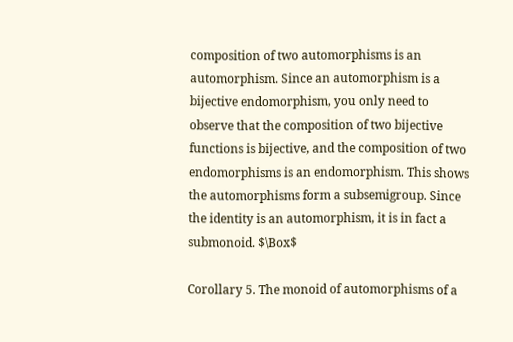composition of two automorphisms is an automorphism. Since an automorphism is a bijective endomorphism, you only need to observe that the composition of two bijective functions is bijective, and the composition of two endomorphisms is an endomorphism. This shows the automorphisms form a subsemigroup. Since the identity is an automorphism, it is in fact a submonoid. $\Box$

Corollary 5. The monoid of automorphisms of a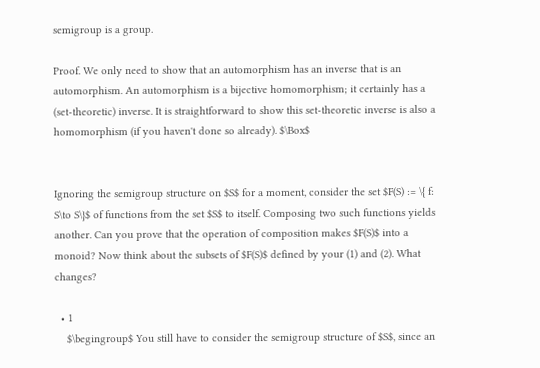semigroup is a group.

Proof. We only need to show that an automorphism has an inverse that is an automorphism. An automorphism is a bijective homomorphism; it certainly has a (set-theoretic) inverse. It is straightforward to show this set-theoretic inverse is also a homomorphism (if you haven't done so already). $\Box$


Ignoring the semigroup structure on $S$ for a moment, consider the set $F(S) := \{ f: S\to S\}$ of functions from the set $S$ to itself. Composing two such functions yields another. Can you prove that the operation of composition makes $F(S)$ into a monoid? Now think about the subsets of $F(S)$ defined by your (1) and (2). What changes?

  • 1
    $\begingroup$ You still have to consider the semigroup structure of $S$, since an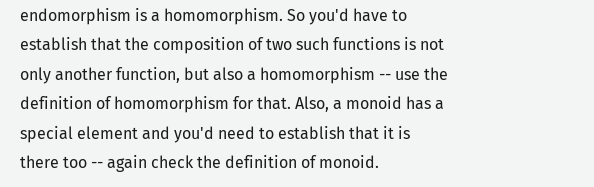endomorphism is a homomorphism. So you'd have to establish that the composition of two such functions is not only another function, but also a homomorphism -- use the definition of homomorphism for that. Also, a monoid has a special element and you'd need to establish that it is there too -- again check the definition of monoid.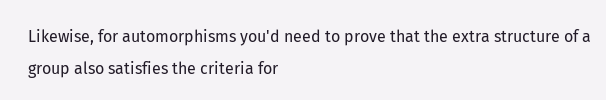Likewise, for automorphisms you'd need to prove that the extra structure of a group also satisfies the criteria for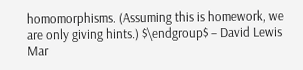homomorphisms. (Assuming this is homework, we are only giving hints.) $\endgroup$ – David Lewis Mar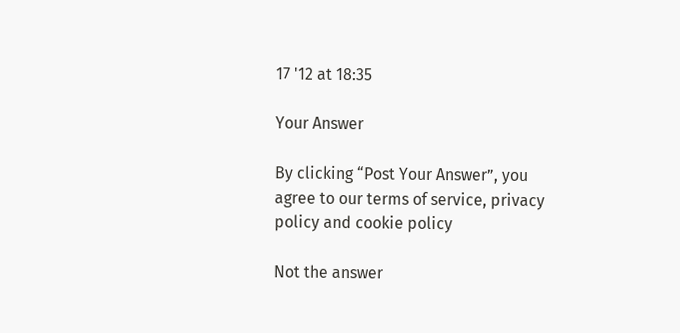17 '12 at 18:35

Your Answer

By clicking “Post Your Answer”, you agree to our terms of service, privacy policy and cookie policy

Not the answer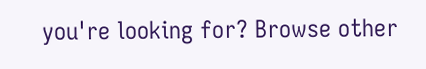you're looking for? Browse other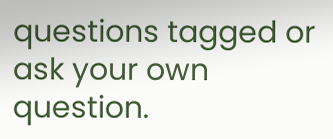questions tagged or ask your own question.